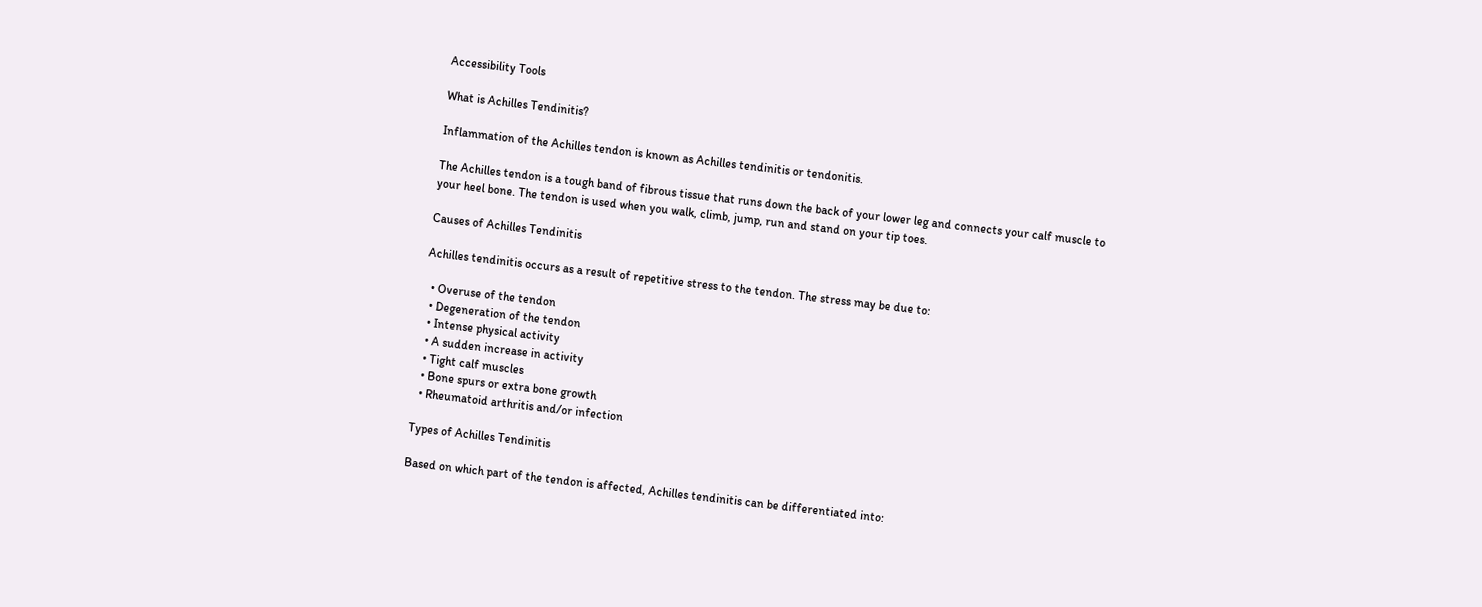Accessibility Tools

What is Achilles Tendinitis?

Inflammation of the Achilles tendon is known as Achilles tendinitis or tendonitis.

The Achilles tendon is a tough band of fibrous tissue that runs down the back of your lower leg and connects your calf muscle to your heel bone. The tendon is used when you walk, climb, jump, run and stand on your tip toes.

Causes of Achilles Tendinitis

Achilles tendinitis occurs as a result of repetitive stress to the tendon. The stress may be due to:

  • Overuse of the tendon
  • Degeneration of the tendon
  • Intense physical activity
  • A sudden increase in activity
  • Tight calf muscles
  • Bone spurs or extra bone growth
  • Rheumatoid arthritis and/or infection

Types of Achilles Tendinitis

Based on which part of the tendon is affected, Achilles tendinitis can be differentiated into: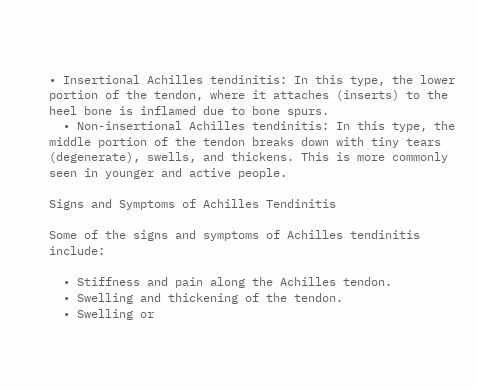• Insertional Achilles tendinitis: In this type, the lower portion of the tendon, where it attaches (inserts) to the heel bone is inflamed due to bone spurs.
  • Non-insertional Achilles tendinitis: In this type, the middle portion of the tendon breaks down with tiny tears (degenerate), swells, and thickens. This is more commonly seen in younger and active people.

Signs and Symptoms of Achilles Tendinitis

Some of the signs and symptoms of Achilles tendinitis include:

  • Stiffness and pain along the Achilles tendon.
  • Swelling and thickening of the tendon.
  • Swelling or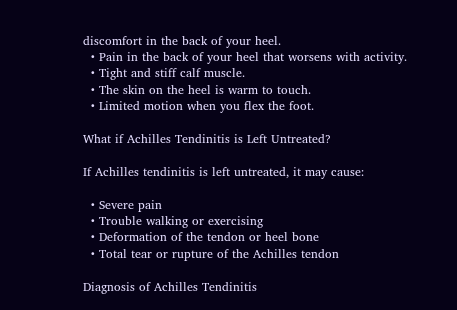discomfort in the back of your heel.
  • Pain in the back of your heel that worsens with activity.
  • Tight and stiff calf muscle.
  • The skin on the heel is warm to touch.
  • Limited motion when you flex the foot.

What if Achilles Tendinitis is Left Untreated?

If Achilles tendinitis is left untreated, it may cause:

  • Severe pain
  • Trouble walking or exercising
  • Deformation of the tendon or heel bone
  • Total tear or rupture of the Achilles tendon

Diagnosis of Achilles Tendinitis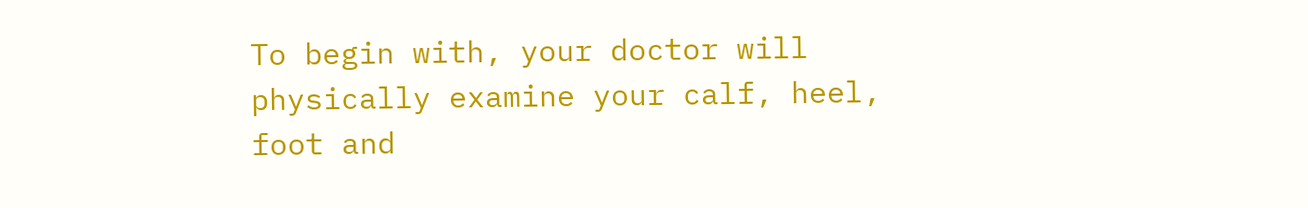To begin with, your doctor will physically examine your calf, heel, foot and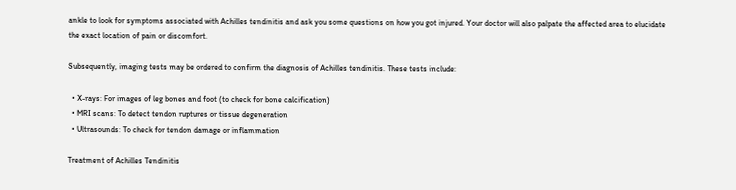ankle to look for symptoms associated with Achilles tendinitis and ask you some questions on how you got injured. Your doctor will also palpate the affected area to elucidate the exact location of pain or discomfort.

Subsequently, imaging tests may be ordered to confirm the diagnosis of Achilles tendinitis. These tests include:

  • X-rays: For images of leg bones and foot (to check for bone calcification)
  • MRI scans: To detect tendon ruptures or tissue degeneration
  • Ultrasounds: To check for tendon damage or inflammation

Treatment of Achilles Tendinitis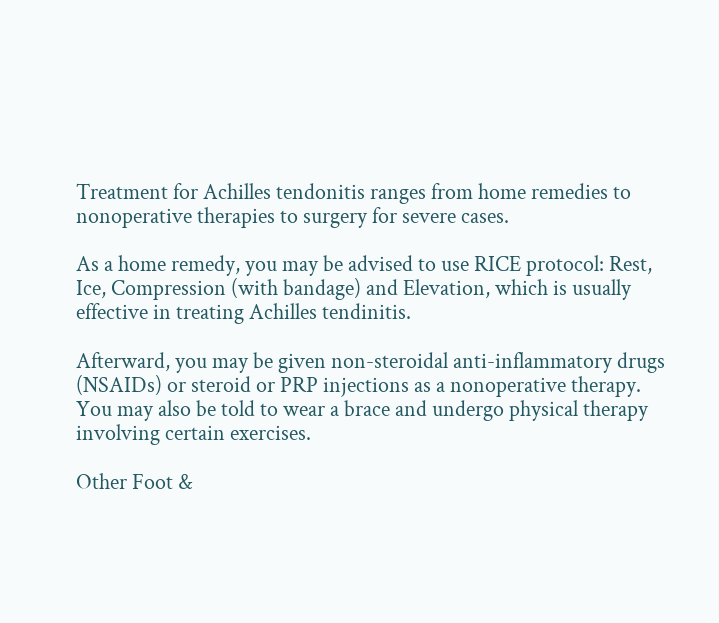Treatment for Achilles tendonitis ranges from home remedies to nonoperative therapies to surgery for severe cases.

As a home remedy, you may be advised to use RICE protocol: Rest, Ice, Compression (with bandage) and Elevation, which is usually effective in treating Achilles tendinitis.

Afterward, you may be given non-steroidal anti-inflammatory drugs (NSAIDs) or steroid or PRP injections as a nonoperative therapy. You may also be told to wear a brace and undergo physical therapy involving certain exercises.

Other Foot &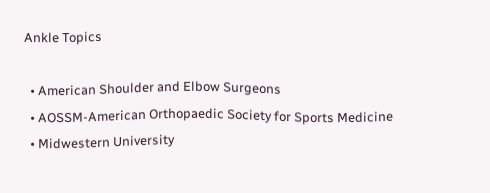Ankle Topics

  • American Shoulder and Elbow Surgeons
  • AOSSM-American Orthopaedic Society for Sports Medicine
  • Midwestern University